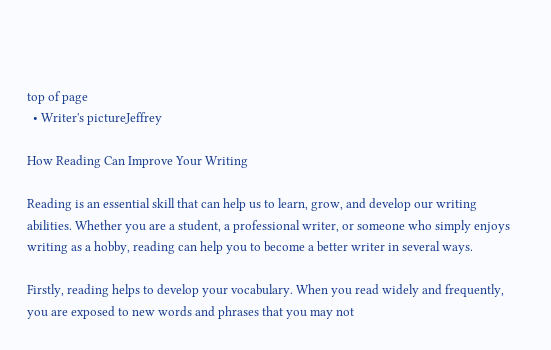top of page
  • Writer's pictureJeffrey

How Reading Can Improve Your Writing

Reading is an essential skill that can help us to learn, grow, and develop our writing abilities. Whether you are a student, a professional writer, or someone who simply enjoys writing as a hobby, reading can help you to become a better writer in several ways.

Firstly, reading helps to develop your vocabulary. When you read widely and frequently, you are exposed to new words and phrases that you may not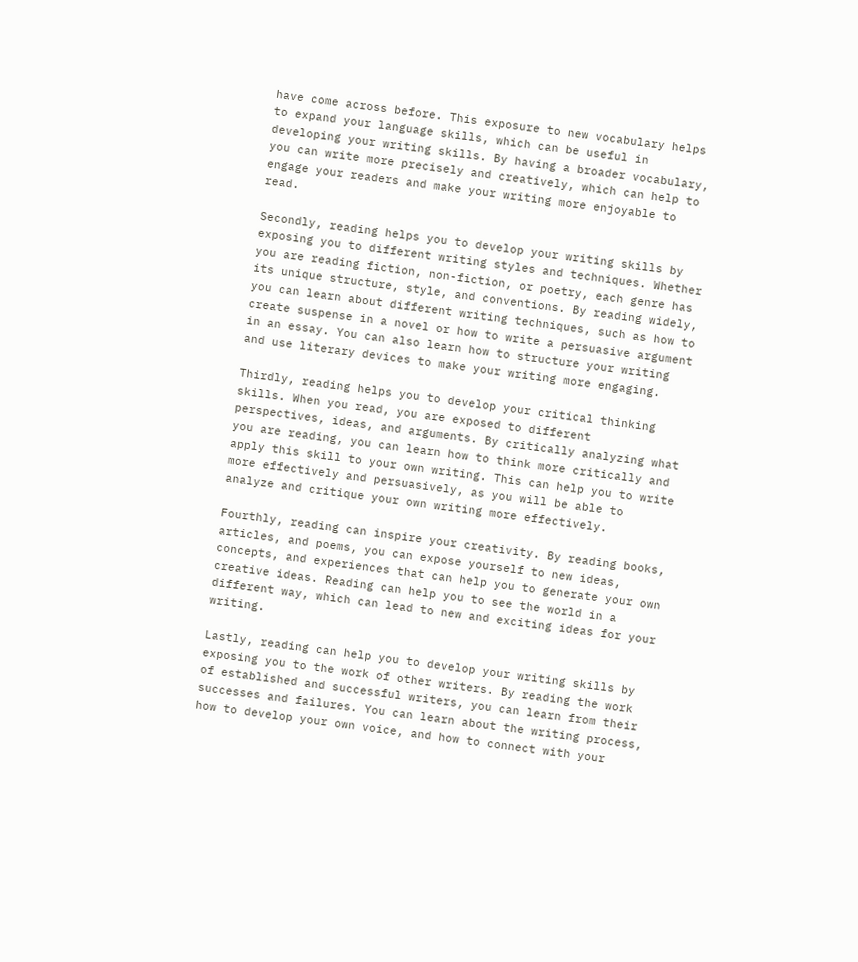have come across before. This exposure to new vocabulary helps to expand your language skills, which can be useful in developing your writing skills. By having a broader vocabulary, you can write more precisely and creatively, which can help to engage your readers and make your writing more enjoyable to read.

Secondly, reading helps you to develop your writing skills by exposing you to different writing styles and techniques. Whether you are reading fiction, non-fiction, or poetry, each genre has its unique structure, style, and conventions. By reading widely, you can learn about different writing techniques, such as how to create suspense in a novel or how to write a persuasive argument in an essay. You can also learn how to structure your writing and use literary devices to make your writing more engaging.

Thirdly, reading helps you to develop your critical thinking skills. When you read, you are exposed to different perspectives, ideas, and arguments. By critically analyzing what you are reading, you can learn how to think more critically and apply this skill to your own writing. This can help you to write more effectively and persuasively, as you will be able to analyze and critique your own writing more effectively.

Fourthly, reading can inspire your creativity. By reading books, articles, and poems, you can expose yourself to new ideas, concepts, and experiences that can help you to generate your own creative ideas. Reading can help you to see the world in a different way, which can lead to new and exciting ideas for your writing.

Lastly, reading can help you to develop your writing skills by exposing you to the work of other writers. By reading the work of established and successful writers, you can learn from their successes and failures. You can learn about the writing process, how to develop your own voice, and how to connect with your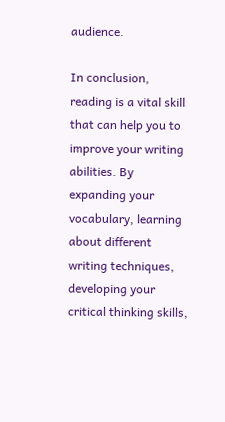audience.

In conclusion, reading is a vital skill that can help you to improve your writing abilities. By expanding your vocabulary, learning about different writing techniques, developing your critical thinking skills,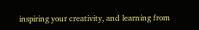inspiring your creativity, and learning from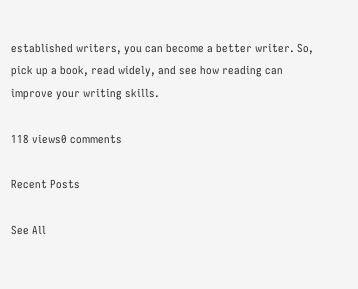established writers, you can become a better writer. So, pick up a book, read widely, and see how reading can improve your writing skills.

118 views0 comments

Recent Posts

See All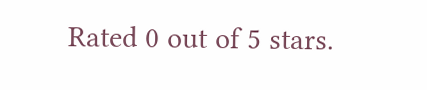Rated 0 out of 5 stars.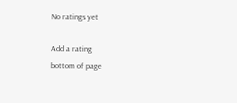No ratings yet

Add a rating
bottom of page